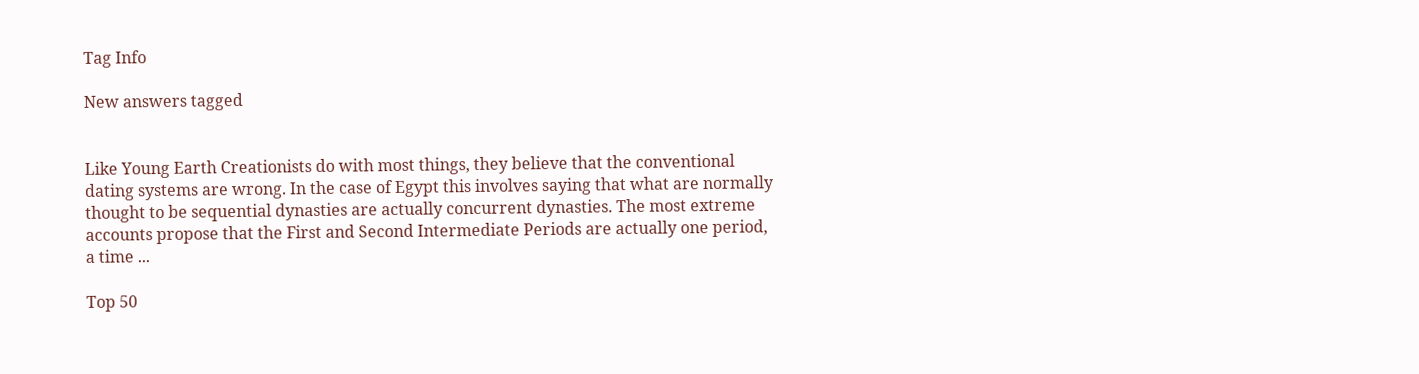Tag Info

New answers tagged


Like Young Earth Creationists do with most things, they believe that the conventional dating systems are wrong. In the case of Egypt this involves saying that what are normally thought to be sequential dynasties are actually concurrent dynasties. The most extreme accounts propose that the First and Second Intermediate Periods are actually one period, a time ...

Top 50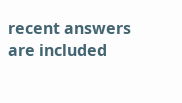recent answers are included